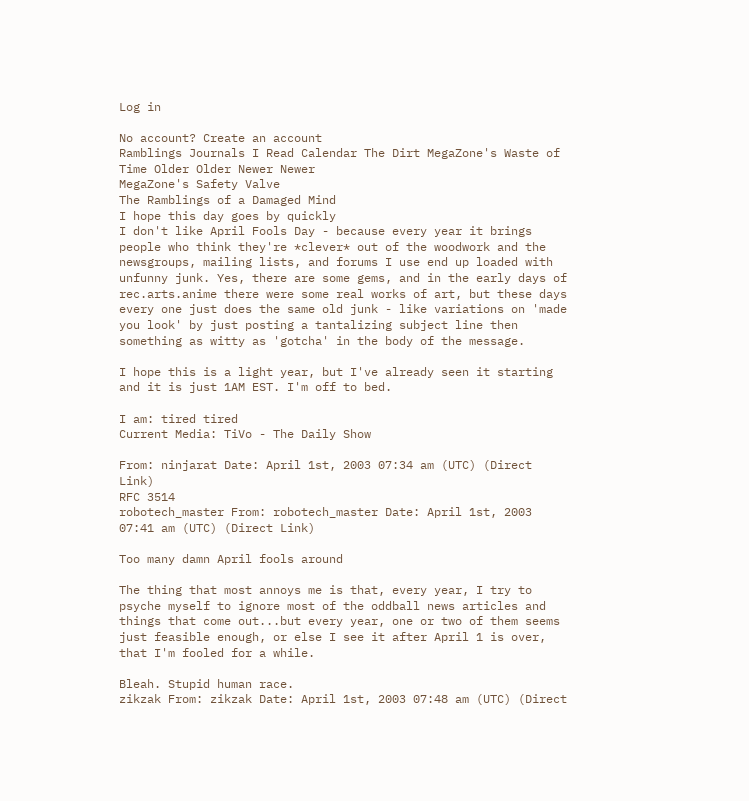Log in

No account? Create an account
Ramblings Journals I Read Calendar The Dirt MegaZone's Waste of Time Older Older Newer Newer
MegaZone's Safety Valve
The Ramblings of a Damaged Mind
I hope this day goes by quickly
I don't like April Fools Day - because every year it brings people who think they're *clever* out of the woodwork and the newsgroups, mailing lists, and forums I use end up loaded with unfunny junk. Yes, there are some gems, and in the early days of rec.arts.anime there were some real works of art, but these days every one just does the same old junk - like variations on 'made you look' by just posting a tantalizing subject line then something as witty as 'gotcha' in the body of the message.

I hope this is a light year, but I've already seen it starting and it is just 1AM EST. I'm off to bed.

I am: tired tired
Current Media: TiVo - The Daily Show

From: ninjarat Date: April 1st, 2003 07:34 am (UTC) (Direct Link)
RFC 3514
robotech_master From: robotech_master Date: April 1st, 2003 07:41 am (UTC) (Direct Link)

Too many damn April fools around

The thing that most annoys me is that, every year, I try to psyche myself to ignore most of the oddball news articles and things that come out...but every year, one or two of them seems just feasible enough, or else I see it after April 1 is over, that I'm fooled for a while.

Bleah. Stupid human race.
zikzak From: zikzak Date: April 1st, 2003 07:48 am (UTC) (Direct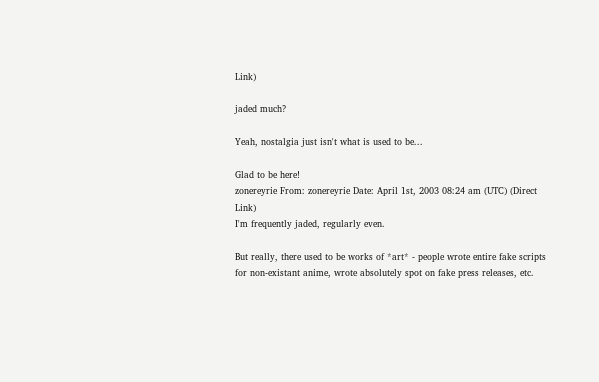Link)

jaded much?

Yeah, nostalgia just isn't what is used to be...

Glad to be here!
zonereyrie From: zonereyrie Date: April 1st, 2003 08:24 am (UTC) (Direct Link)
I'm frequently jaded, regularly even.

But really, there used to be works of *art* - people wrote entire fake scripts for non-existant anime, wrote absolutely spot on fake press releases, etc.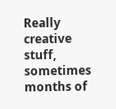Really creative stuff, sometimes months of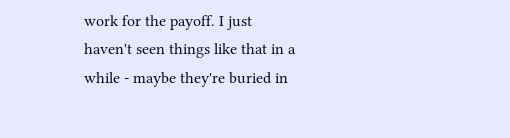work for the payoff. I just haven't seen things like that in a while - maybe they're buried in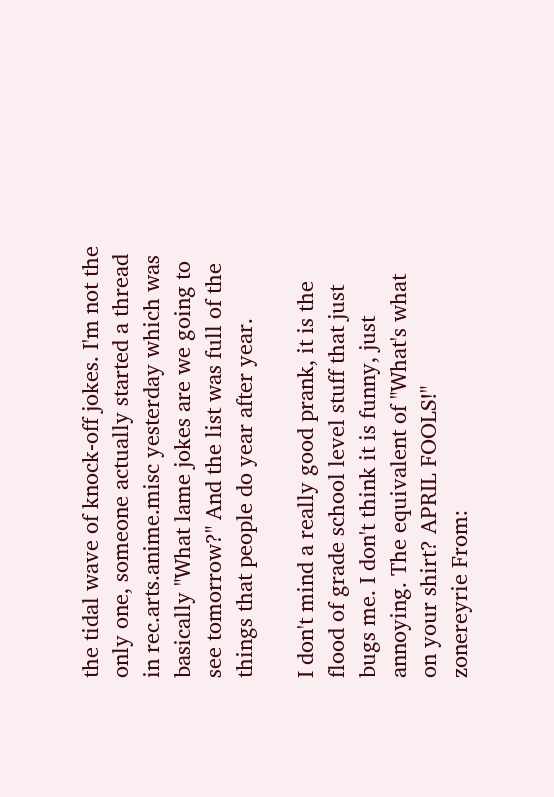the tidal wave of knock-off jokes. I'm not the only one, someone actually started a thread in rec.arts.anime.misc yesterday which was basically "What lame jokes are we going to see tomorrow?" And the list was full of the things that people do year after year.

I don't mind a really good prank, it is the flood of grade school level stuff that just bugs me. I don't think it is funny, just annoying. The equivalent of "What's what on your shirt? APRIL FOOLS!"
zonereyrie From: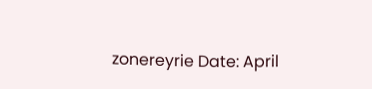zonereyrie Date: April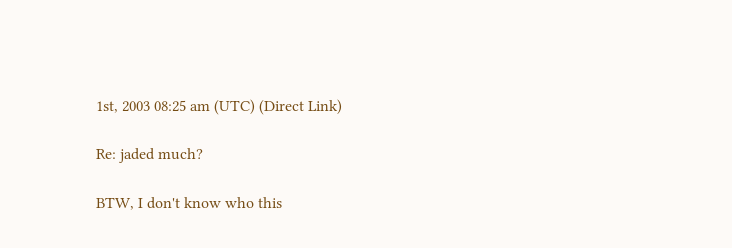1st, 2003 08:25 am (UTC) (Direct Link)

Re: jaded much?

BTW, I don't know who this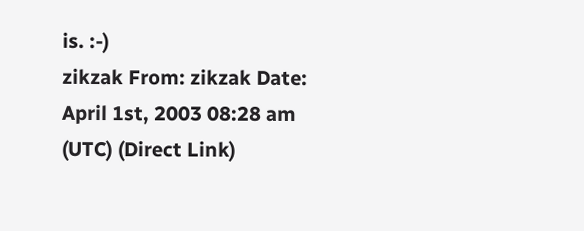is. :-)
zikzak From: zikzak Date: April 1st, 2003 08:28 am (UTC) (Direct Link)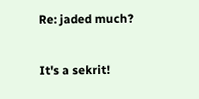Re: jaded much?

It's a sekrit!